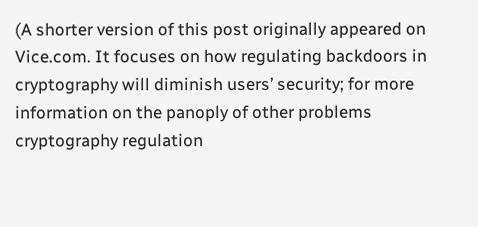(A shorter version of this post originally appeared on Vice.com. It focuses on how regulating backdoors in cryptography will diminish users’ security; for more information on the panoply of other problems cryptography regulation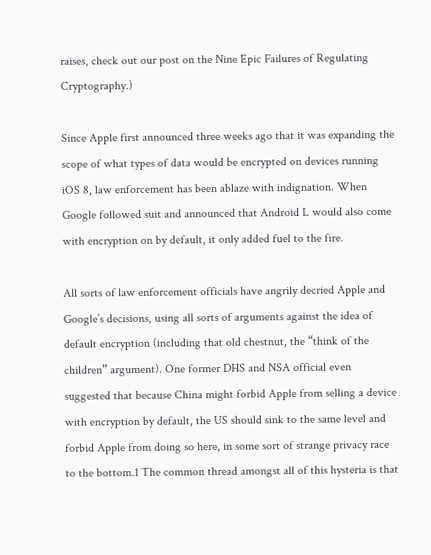raises, check out our post on the Nine Epic Failures of Regulating Cryptography.)

Since Apple first announced three weeks ago that it was expanding the scope of what types of data would be encrypted on devices running iOS 8, law enforcement has been ablaze with indignation. When Google followed suit and announced that Android L would also come with encryption on by default, it only added fuel to the fire.

All sorts of law enforcement officials have angrily decried Apple and Google’s decisions, using all sorts of arguments against the idea of default encryption (including that old chestnut, the “think of the children” argument). One former DHS and NSA official even suggested that because China might forbid Apple from selling a device with encryption by default, the US should sink to the same level and forbid Apple from doing so here, in some sort of strange privacy race to the bottom.1 The common thread amongst all of this hysteria is that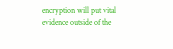encryption will put vital evidence outside of the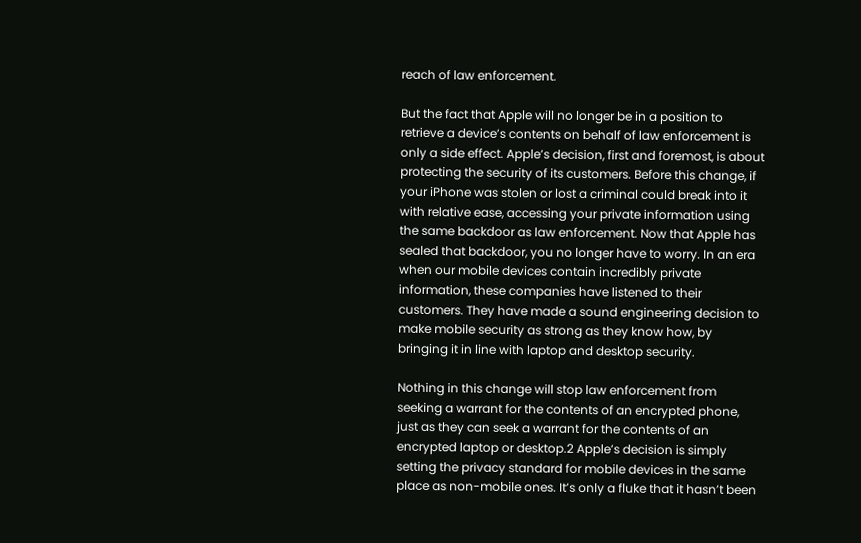reach of law enforcement.

But the fact that Apple will no longer be in a position to retrieve a device’s contents on behalf of law enforcement is only a side effect. Apple’s decision, first and foremost, is about protecting the security of its customers. Before this change, if your iPhone was stolen or lost a criminal could break into it with relative ease, accessing your private information using the same backdoor as law enforcement. Now that Apple has sealed that backdoor, you no longer have to worry. In an era when our mobile devices contain incredibly private information, these companies have listened to their customers. They have made a sound engineering decision to make mobile security as strong as they know how, by bringing it in line with laptop and desktop security.

Nothing in this change will stop law enforcement from seeking a warrant for the contents of an encrypted phone, just as they can seek a warrant for the contents of an encrypted laptop or desktop.2 Apple’s decision is simply setting the privacy standard for mobile devices in the same place as non-mobile ones. It’s only a fluke that it hasn’t been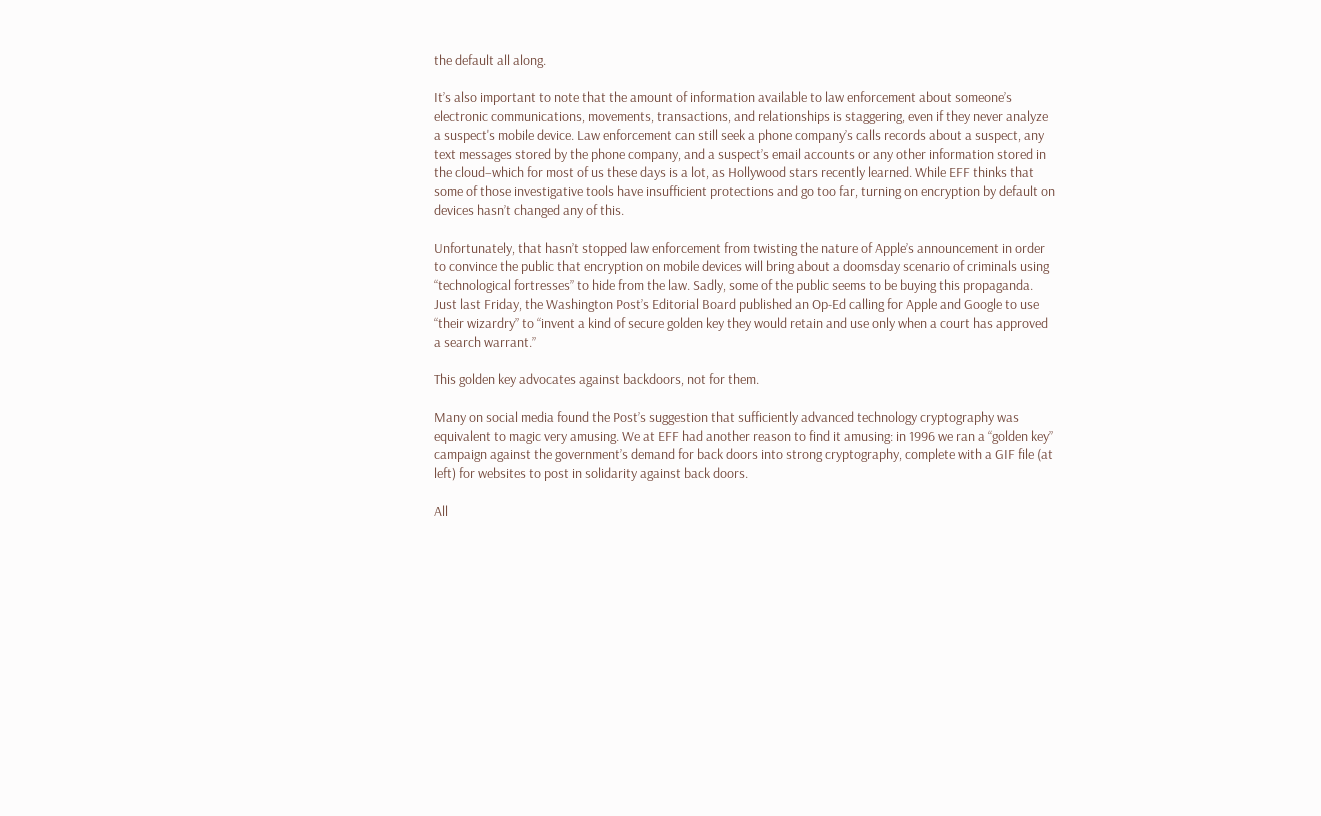the default all along.

It’s also important to note that the amount of information available to law enforcement about someone’s electronic communications, movements, transactions, and relationships is staggering, even if they never analyze a suspect's mobile device. Law enforcement can still seek a phone company’s calls records about a suspect, any text messages stored by the phone company, and a suspect’s email accounts or any other information stored in the cloud–which for most of us these days is a lot, as Hollywood stars recently learned. While EFF thinks that some of those investigative tools have insufficient protections and go too far, turning on encryption by default on devices hasn’t changed any of this.

Unfortunately, that hasn’t stopped law enforcement from twisting the nature of Apple’s announcement in order to convince the public that encryption on mobile devices will bring about a doomsday scenario of criminals using “technological fortresses” to hide from the law. Sadly, some of the public seems to be buying this propaganda. Just last Friday, the Washington Post’s Editorial Board published an Op-Ed calling for Apple and Google to use “their wizardry” to “invent a kind of secure golden key they would retain and use only when a court has approved a search warrant.”

This golden key advocates against backdoors, not for them.

Many on social media found the Post’s suggestion that sufficiently advanced technology cryptography was equivalent to magic very amusing. We at EFF had another reason to find it amusing: in 1996 we ran a “golden key” campaign against the government’s demand for back doors into strong cryptography, complete with a GIF file (at left) for websites to post in solidarity against back doors.

All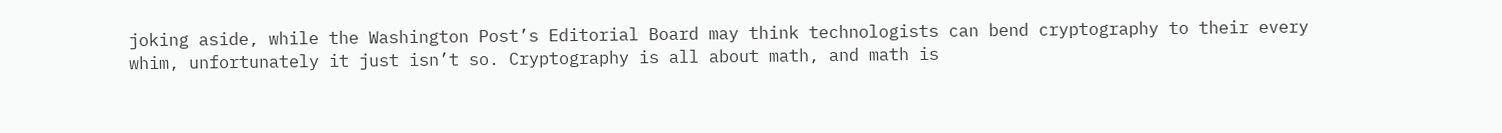joking aside, while the Washington Post’s Editorial Board may think technologists can bend cryptography to their every whim, unfortunately it just isn’t so. Cryptography is all about math, and math is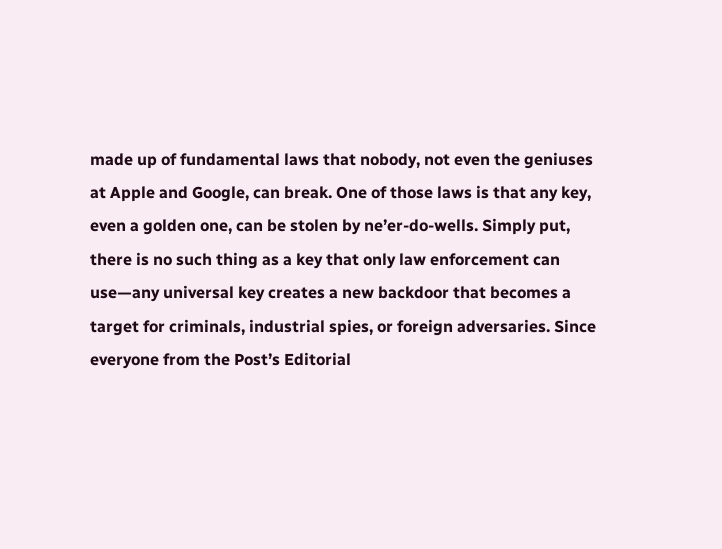made up of fundamental laws that nobody, not even the geniuses at Apple and Google, can break. One of those laws is that any key, even a golden one, can be stolen by ne’er-do-wells. Simply put, there is no such thing as a key that only law enforcement can use—any universal key creates a new backdoor that becomes a target for criminals, industrial spies, or foreign adversaries. Since everyone from the Post’s Editorial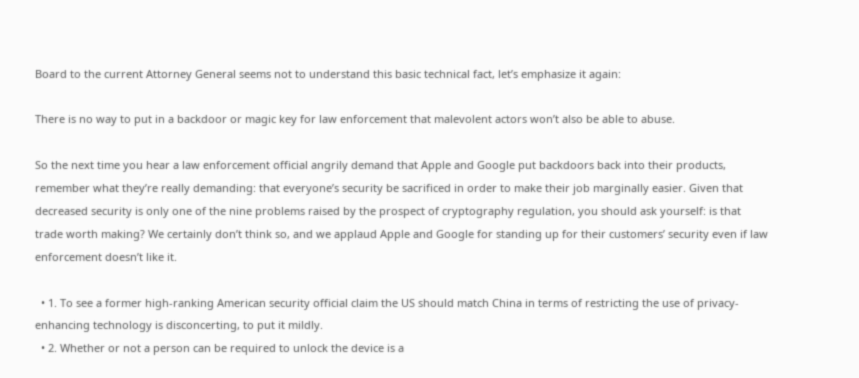Board to the current Attorney General seems not to understand this basic technical fact, let’s emphasize it again:

There is no way to put in a backdoor or magic key for law enforcement that malevolent actors won’t also be able to abuse.

So the next time you hear a law enforcement official angrily demand that Apple and Google put backdoors back into their products, remember what they’re really demanding: that everyone’s security be sacrificed in order to make their job marginally easier. Given that decreased security is only one of the nine problems raised by the prospect of cryptography regulation, you should ask yourself: is that trade worth making? We certainly don’t think so, and we applaud Apple and Google for standing up for their customers’ security even if law enforcement doesn’t like it.

  • 1. To see a former high-ranking American security official claim the US should match China in terms of restricting the use of privacy-enhancing technology is disconcerting, to put it mildly.
  • 2. Whether or not a person can be required to unlock the device is a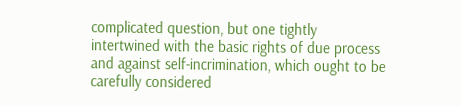complicated question, but one tightly intertwined with the basic rights of due process and against self-incrimination, which ought to be carefully considered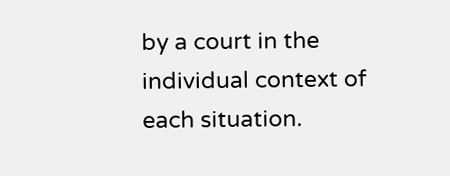by a court in the individual context of each situation.